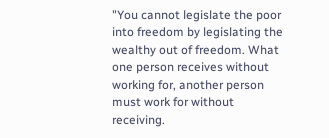"You cannot legislate the poor into freedom by legislating the wealthy out of freedom. What one person receives without working for, another person must work for without receiving.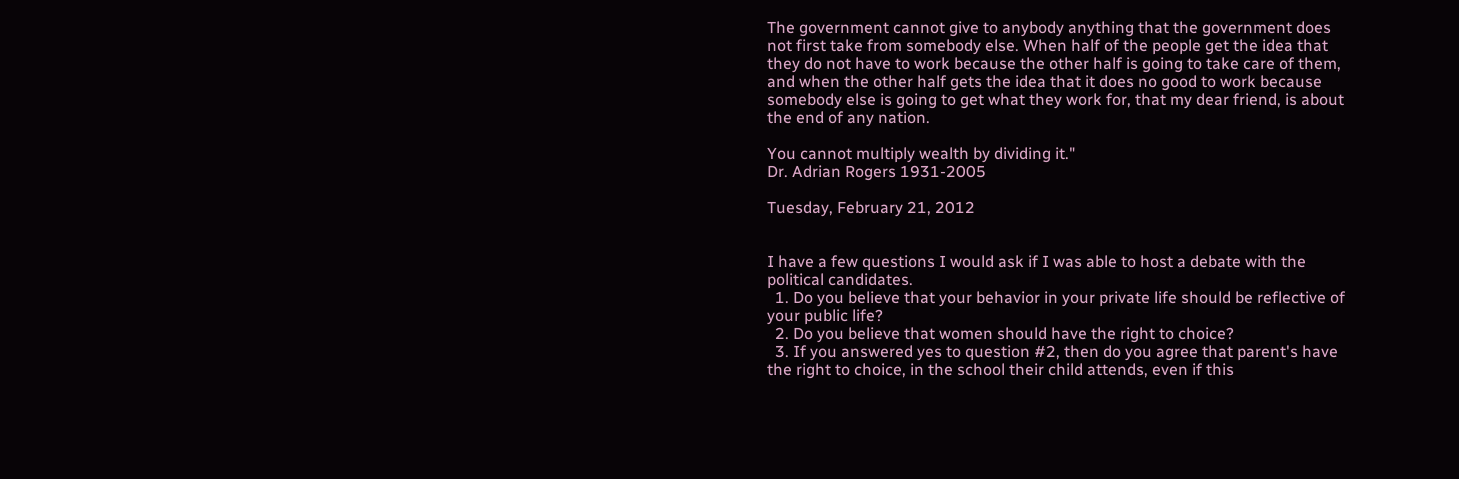The government cannot give to anybody anything that the government does not first take from somebody else. When half of the people get the idea that they do not have to work because the other half is going to take care of them, and when the other half gets the idea that it does no good to work because somebody else is going to get what they work for, that my dear friend, is about the end of any nation.

You cannot multiply wealth by dividing it."
Dr. Adrian Rogers 1931-2005

Tuesday, February 21, 2012


I have a few questions I would ask if I was able to host a debate with the political candidates.
  1. Do you believe that your behavior in your private life should be reflective of your public life?
  2. Do you believe that women should have the right to choice?
  3. If you answered yes to question #2, then do you agree that parent's have the right to choice, in the school their child attends, even if this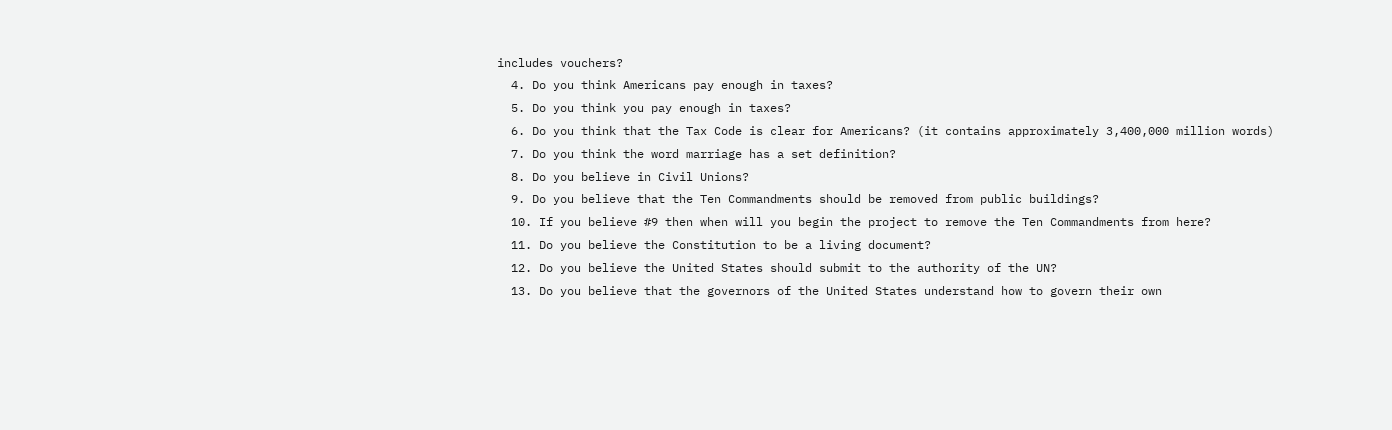includes vouchers?
  4. Do you think Americans pay enough in taxes?
  5. Do you think you pay enough in taxes?
  6. Do you think that the Tax Code is clear for Americans? (it contains approximately 3,400,000 million words)
  7. Do you think the word marriage has a set definition?
  8. Do you believe in Civil Unions?
  9. Do you believe that the Ten Commandments should be removed from public buildings?
  10. If you believe #9 then when will you begin the project to remove the Ten Commandments from here?
  11. Do you believe the Constitution to be a living document?
  12. Do you believe the United States should submit to the authority of the UN?
  13. Do you believe that the governors of the United States understand how to govern their own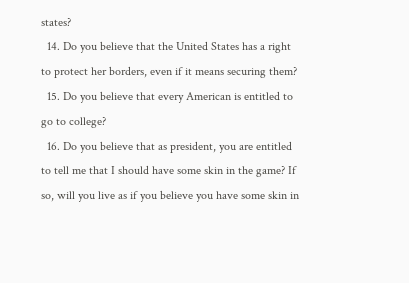states?
  14. Do you believe that the United States has a right to protect her borders, even if it means securing them?
  15. Do you believe that every American is entitled to go to college?
  16. Do you believe that as president, you are entitled to tell me that I should have some skin in the game? If so, will you live as if you believe you have some skin in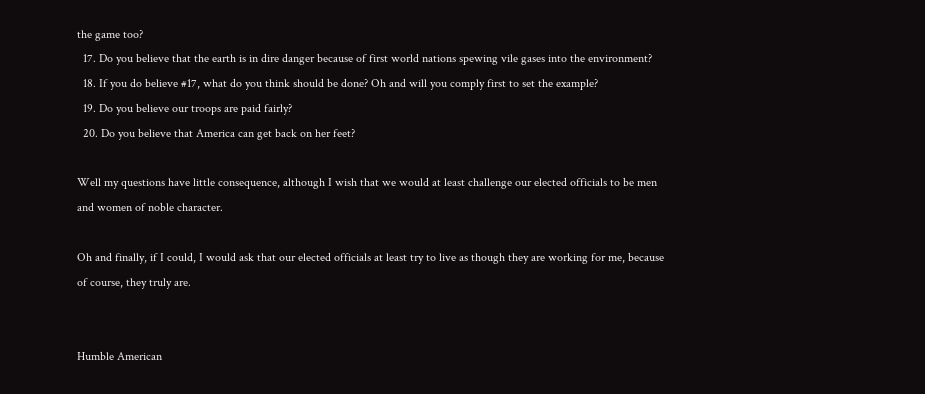the game too?
  17. Do you believe that the earth is in dire danger because of first world nations spewing vile gases into the environment?
  18. If you do believe #17, what do you think should be done? Oh and will you comply first to set the example?
  19. Do you believe our troops are paid fairly?
  20. Do you believe that America can get back on her feet?

Well my questions have little consequence, although I wish that we would at least challenge our elected officials to be men and women of noble character.

Oh and finally, if I could, I would ask that our elected officials at least try to live as though they are working for me, because of course, they truly are.


Humble American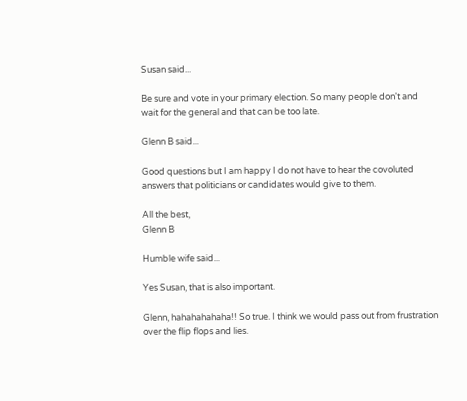Susan said...

Be sure and vote in your primary election. So many people don't and wait for the general and that can be too late.

Glenn B said...

Good questions but I am happy I do not have to hear the covoluted answers that politicians or candidates would give to them.

All the best,
Glenn B

Humble wife said...

Yes Susan, that is also important.

Glenn, hahahahahaha!! So true. I think we would pass out from frustration over the flip flops and lies.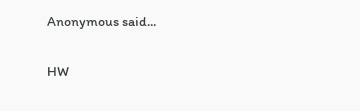Anonymous said...

HW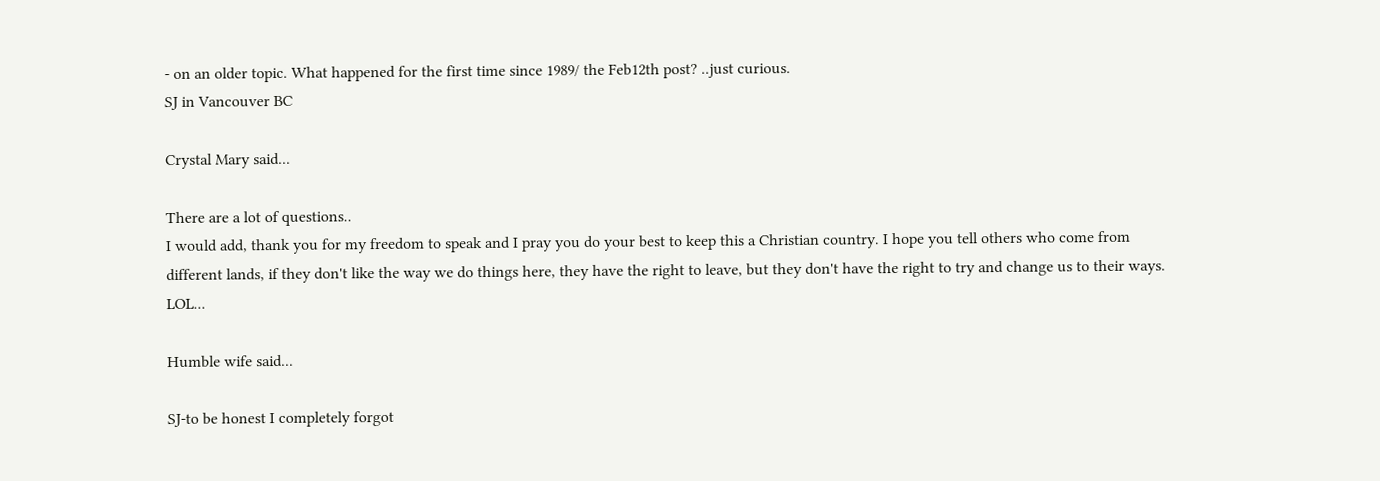- on an older topic. What happened for the first time since 1989/ the Feb12th post? ..just curious.
SJ in Vancouver BC

Crystal Mary said...

There are a lot of questions..
I would add, thank you for my freedom to speak and I pray you do your best to keep this a Christian country. I hope you tell others who come from different lands, if they don't like the way we do things here, they have the right to leave, but they don't have the right to try and change us to their ways. LOL...

Humble wife said...

SJ-to be honest I completely forgot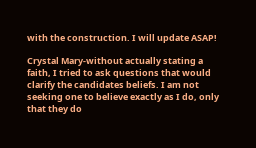with the construction. I will update ASAP!

Crystal Mary-without actually stating a faith, I tried to ask questions that would clarify the candidates beliefs. I am not seeking one to believe exactly as I do, only that they do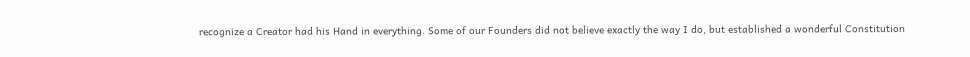recognize a Creator had his Hand in everything. Some of our Founders did not believe exactly the way I do, but established a wonderful Constitution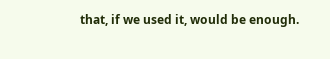that, if we used it, would be enough.